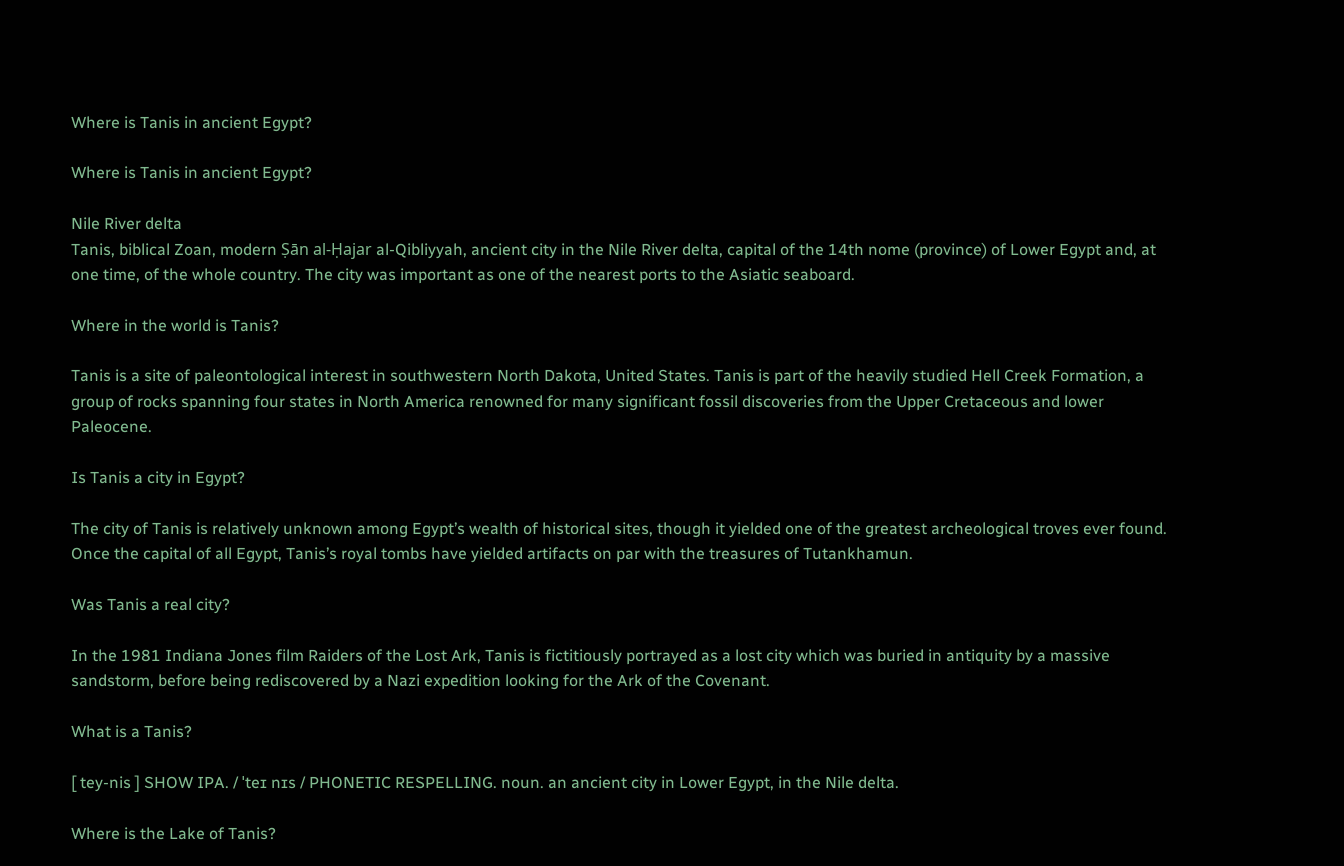Where is Tanis in ancient Egypt?

Where is Tanis in ancient Egypt?

Nile River delta
Tanis, biblical Zoan, modern Ṣān al-Ḥajar al-Qibliyyah, ancient city in the Nile River delta, capital of the 14th nome (province) of Lower Egypt and, at one time, of the whole country. The city was important as one of the nearest ports to the Asiatic seaboard.

Where in the world is Tanis?

Tanis is a site of paleontological interest in southwestern North Dakota, United States. Tanis is part of the heavily studied Hell Creek Formation, a group of rocks spanning four states in North America renowned for many significant fossil discoveries from the Upper Cretaceous and lower Paleocene.

Is Tanis a city in Egypt?

The city of Tanis is relatively unknown among Egypt’s wealth of historical sites, though it yielded one of the greatest archeological troves ever found. Once the capital of all Egypt, Tanis’s royal tombs have yielded artifacts on par with the treasures of Tutankhamun.

Was Tanis a real city?

In the 1981 Indiana Jones film Raiders of the Lost Ark, Tanis is fictitiously portrayed as a lost city which was buried in antiquity by a massive sandstorm, before being rediscovered by a Nazi expedition looking for the Ark of the Covenant.

What is a Tanis?

[ tey-nis ] SHOW IPA. / ˈteɪ nɪs / PHONETIC RESPELLING. noun. an ancient city in Lower Egypt, in the Nile delta.

Where is the Lake of Tanis?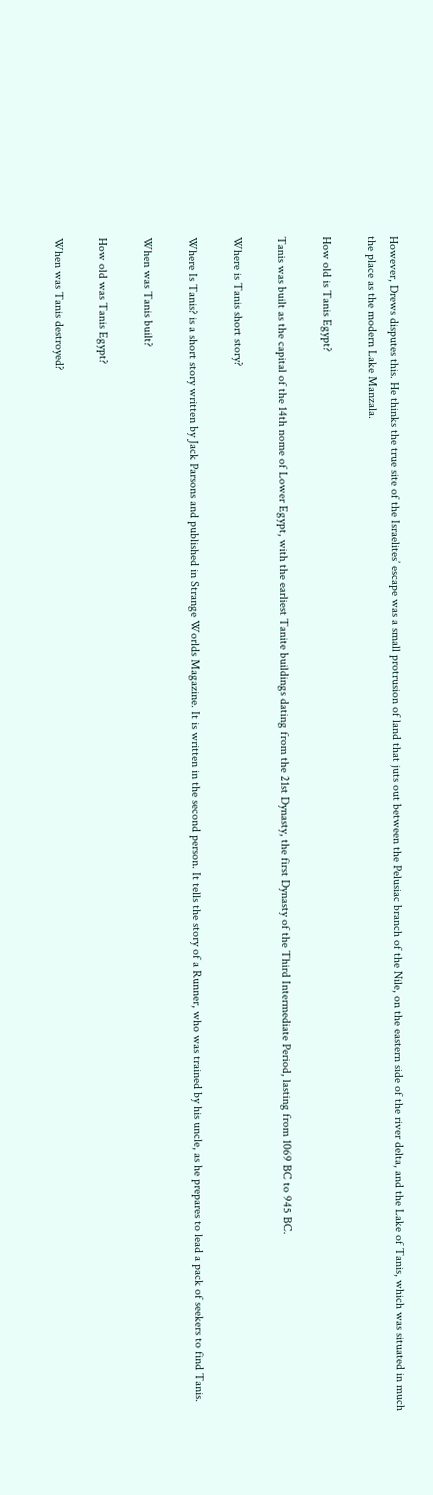However, Drews disputes this. He thinks the true site of the Israelites’ escape was a small protrusion of land that juts out between the Pelusiac branch of the Nile, on the eastern side of the river delta, and the Lake of Tanis, which was situated in much the place as the modern Lake Manzala.

How old is Tanis Egypt?

Tanis was built as the capital of the 14th nome of Lower Egypt, with the earliest Tanite buildings dating from the 21st Dynasty, the first Dynasty of the Third Intermediate Period, lasting from 1069 BC to 945 BC.

Where is Tanis short story?

Where Is Tanis? is a short story written by Jack Parsons and published in Strange Worlds Magazine. It is written in the second person. It tells the story of a Runner, who was trained by his uncle, as he prepares to lead a pack of seekers to find Tanis.

When was Tanis built?

How old was Tanis Egypt?

When was Tanis destroyed?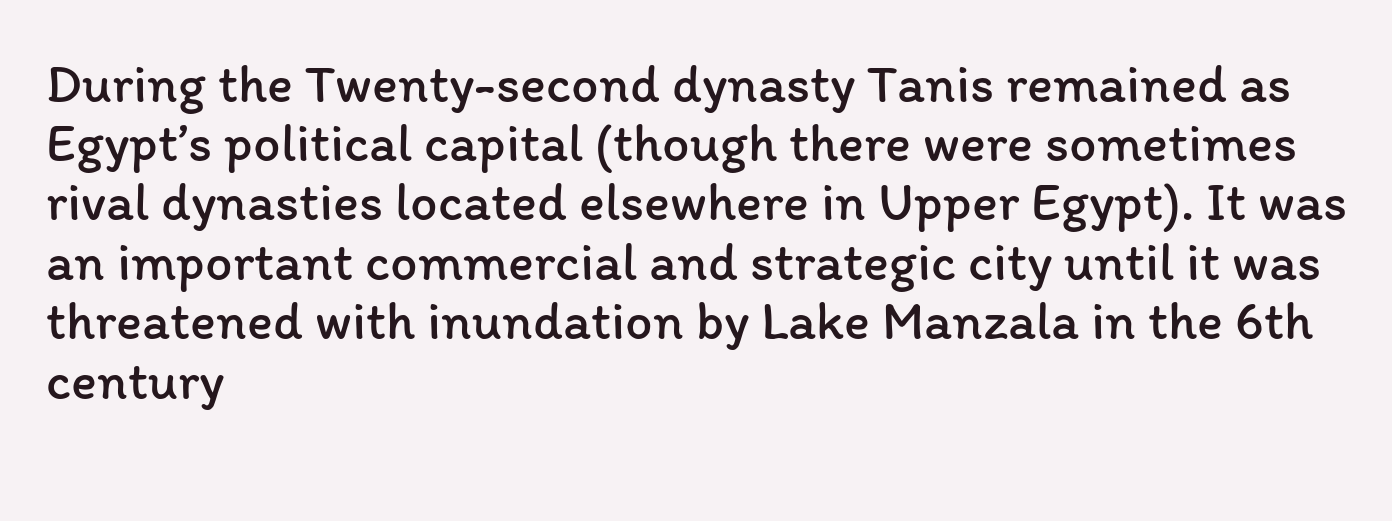During the Twenty-second dynasty Tanis remained as Egypt’s political capital (though there were sometimes rival dynasties located elsewhere in Upper Egypt). It was an important commercial and strategic city until it was threatened with inundation by Lake Manzala in the 6th century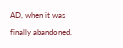AD, when it was finally abandoned.